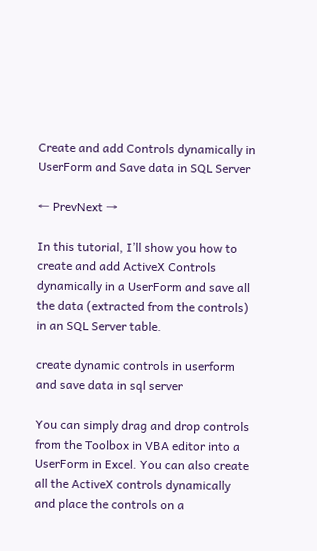Create and add Controls dynamically in UserForm and Save data in SQL Server

← PrevNext →

In this tutorial, I’ll show you how to create and add ActiveX Controls dynamically in a UserForm and save all the data (extracted from the controls) in an SQL Server table.

create dynamic controls in userform and save data in sql server

You can simply drag and drop controls from the Toolbox in VBA editor into a UserForm in Excel. You can also create all the ActiveX controls dynamically and place the controls on a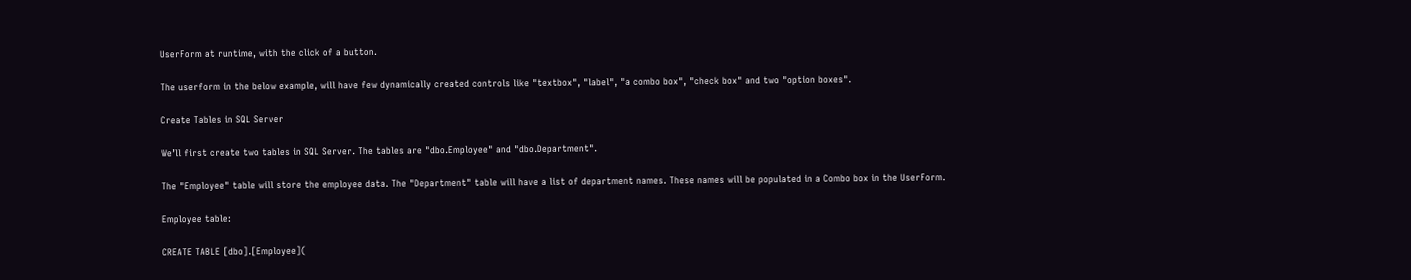UserForm at runtime, with the click of a button.

The userform in the below example, will have few dynamically created controls like "textbox", "label", "a combo box", "check box" and two "option boxes".

Create Tables in SQL Server

We’ll first create two tables in SQL Server. The tables are "dbo.Employee" and "dbo.Department".

The "Employee" table will store the employee data. The "Department" table will have a list of department names. These names will be populated in a Combo box in the UserForm.

Employee table:

CREATE TABLE [dbo].[Employee](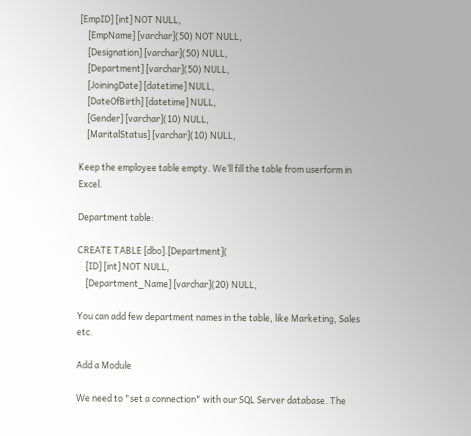[EmpID] [int] NOT NULL,
    [EmpName] [varchar](50) NOT NULL,
    [Designation] [varchar](50) NULL,
    [Department] [varchar](50) NULL,
    [JoiningDate] [datetime] NULL,
    [DateOfBirth] [datetime] NULL,
    [Gender] [varchar](10) NULL,
    [MaritalStatus] [varchar](10) NULL,

Keep the employee table empty. We’ll fill the table from userform in Excel.

Department table:

CREATE TABLE [dbo].[Department](
    [ID] [int] NOT NULL,
    [Department_Name] [varchar](20) NULL,

You can add few department names in the table, like Marketing, Sales etc.

Add a Module

We need to "set a connection" with our SQL Server database. The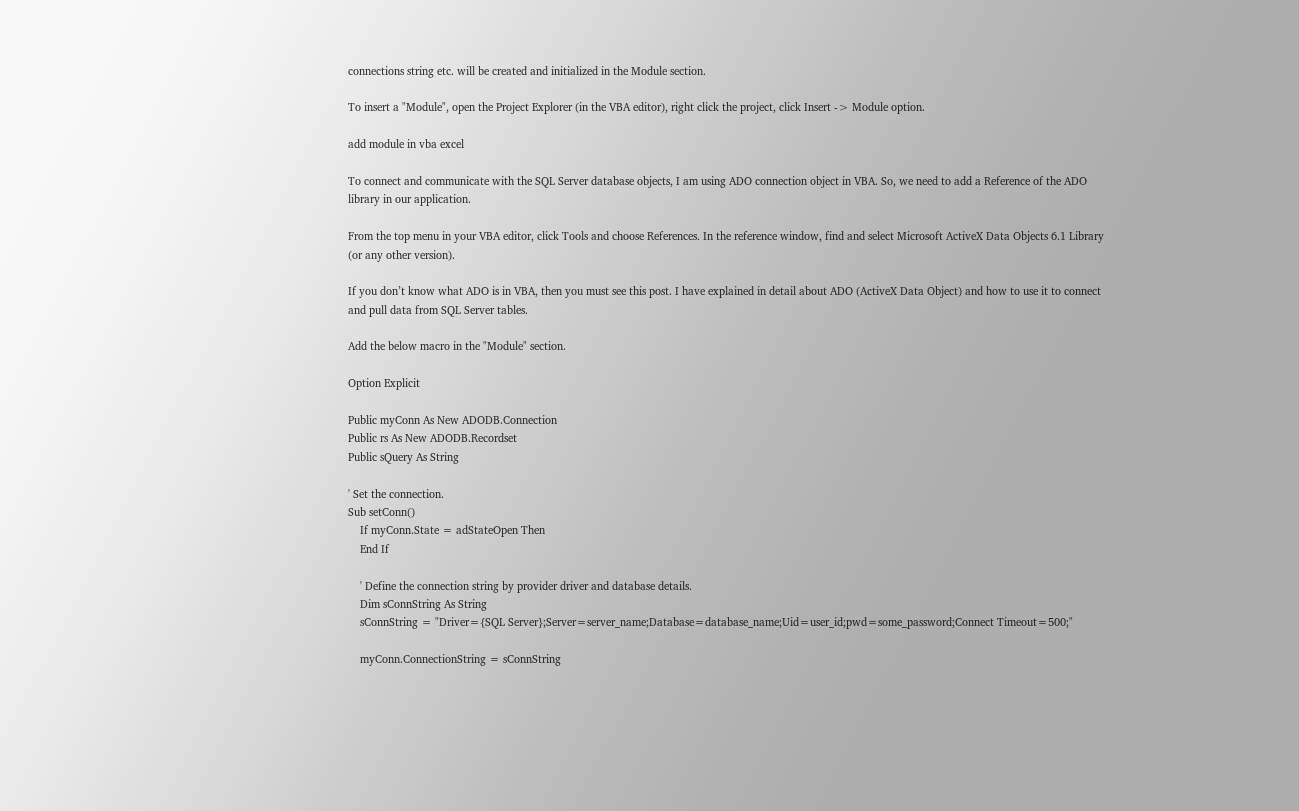connections string etc. will be created and initialized in the Module section.

To insert a "Module", open the Project Explorer (in the VBA editor), right click the project, click Insert -> Module option.

add module in vba excel

To connect and communicate with the SQL Server database objects, I am using ADO connection object in VBA. So, we need to add a Reference of the ADO library in our application.

From the top menu in your VBA editor, click Tools and choose References. In the reference window, find and select Microsoft ActiveX Data Objects 6.1 Library (or any other version).

If you don’t know what ADO is in VBA, then you must see this post. I have explained in detail about ADO (ActiveX Data Object) and how to use it to connect and pull data from SQL Server tables.

Add the below macro in the "Module" section.

Option Explicit

Public myConn As New ADODB.Connection
Public rs As New ADODB.Recordset
Public sQuery As String

' Set the connection.
Sub setConn()
    If myConn.State = adStateOpen Then
    End If

    ' Define the connection string by provider driver and database details.
    Dim sConnString As String
    sConnString = "Driver={SQL Server};Server=server_name;Database=database_name;Uid=user_id;pwd=some_password;Connect Timeout=500;"

    myConn.ConnectionString = sConnString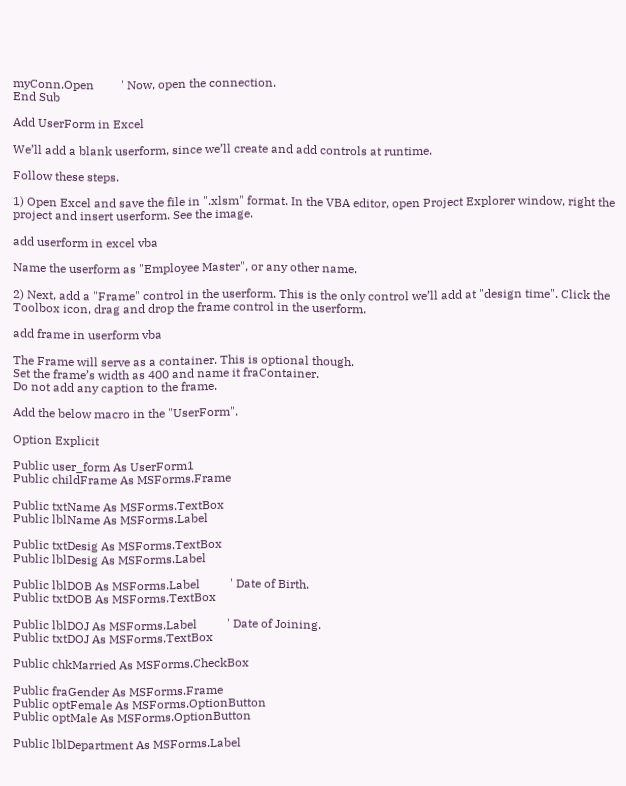myConn.Open         ' Now, open the connection.
End Sub

Add UserForm in Excel

We’ll add a blank userform, since we’ll create and add controls at runtime.

Follow these steps.

1) Open Excel and save the file in ".xlsm" format. In the VBA editor, open Project Explorer window, right the project and insert userform. See the image.

add userform in excel vba

Name the userform as "Employee Master", or any other name.

2) Next, add a "Frame" control in the userform. This is the only control we’ll add at "design time". Click the Toolbox icon, drag and drop the frame control in the userform.

add frame in userform vba

The Frame will serve as a container. This is optional though.
Set the frame’s width as 400 and name it fraContainer.
Do not add any caption to the frame.

Add the below macro in the "UserForm".

Option Explicit

Public user_form As UserForm1
Public childFrame As MSForms.Frame

Public txtName As MSForms.TextBox
Public lblName As MSForms.Label

Public txtDesig As MSForms.TextBox
Public lblDesig As MSForms.Label

Public lblDOB As MSForms.Label          ' Date of Birth.
Public txtDOB As MSForms.TextBox

Public lblDOJ As MSForms.Label          ' Date of Joining.
Public txtDOJ As MSForms.TextBox

Public chkMarried As MSForms.CheckBox

Public fraGender As MSForms.Frame
Public optFemale As MSForms.OptionButton
Public optMale As MSForms.OptionButton

Public lblDepartment As MSForms.Label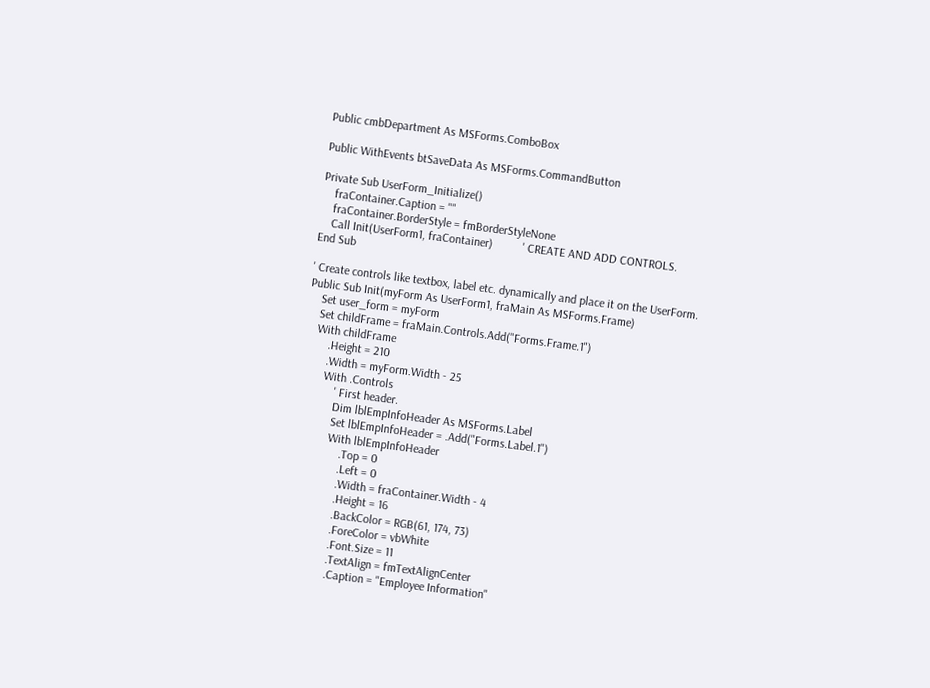Public cmbDepartment As MSForms.ComboBox

Public WithEvents btSaveData As MSForms.CommandButton

Private Sub UserForm_Initialize()
    fraContainer.Caption = ""
    fraContainer.BorderStyle = fmBorderStyleNone
    Call Init(UserForm1, fraContainer)          ' CREATE AND ADD CONTROLS.
End Sub

' Create controls like textbox, label etc. dynamically and place it on the UserForm.
Public Sub Init(myForm As UserForm1, fraMain As MSForms.Frame)
    Set user_form = myForm
    Set childFrame = fraMain.Controls.Add("Forms.Frame.1")
    With childFrame
        .Height = 210
        .Width = myForm.Width - 25
        With .Controls
            ' First header.
            Dim lblEmpInfoHeader As MSForms.Label
            Set lblEmpInfoHeader = .Add("Forms.Label.1")
            With lblEmpInfoHeader
                .Top = 0
                .Left = 0
                .Width = fraContainer.Width - 4
                .Height = 16
                .BackColor = RGB(61, 174, 73)
                .ForeColor = vbWhite
                .Font.Size = 11
                .TextAlign = fmTextAlignCenter
                .Caption = "Employee Information"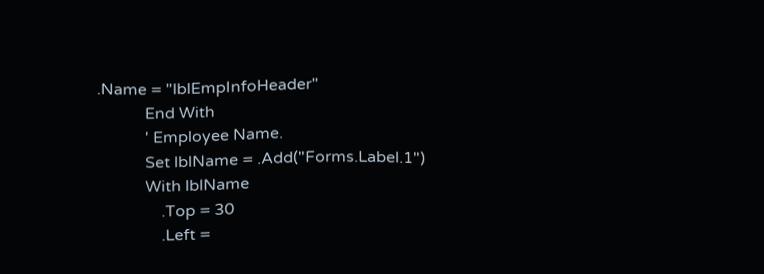.Name = "lblEmpInfoHeader"
            End With
            ' Employee Name.
            Set lblName = .Add("Forms.Label.1")
            With lblName
                .Top = 30
                .Left =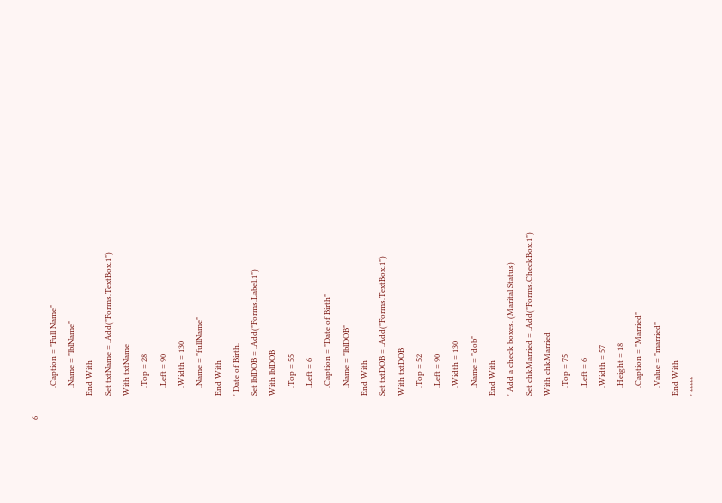6
                .Caption = "Full Name"
                .Name = "lblName"
            End With
            Set txtName = .Add("Forms.TextBox.1")
            With txtName
                .Top = 28
                .Left = 90
                .Width = 130
                .Name = "fullName"
            End With
            ' Date of Birth.
            Set lblDOB = .Add("Forms.Label.1")
            With lblDOB
                .Top = 55
                .Left = 6
                .Caption = "Date of Birth"
                .Name = "lblDOB"
            End With
            Set txtDOB = .Add("Forms.TextBox.1")
            With txtDOB
                .Top = 52
                .Left = 90
                .Width = 130
                .Name = "dob"
            End With
            ' Add a check boxes. (Marital Status)
            Set chkMarried = .Add("Forms.CheckBox.1")
            With chkMarried
                .Top = 75
                .Left = 6
                .Width = 57
                .Height = 18
                .Caption = "Married"
                .Value = "married"
            End With
            ' *****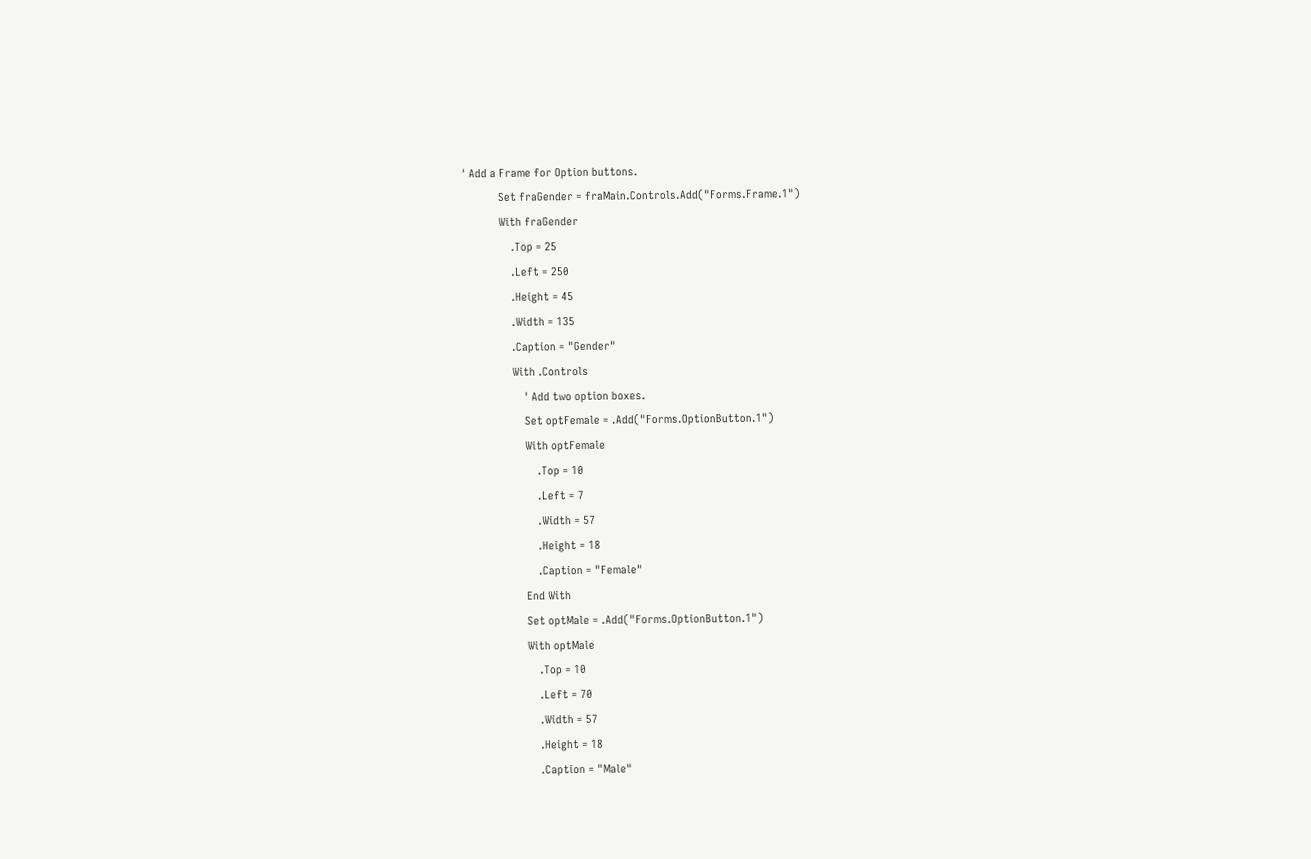' Add a Frame for Option buttons.
            Set fraGender = fraMain.Controls.Add("Forms.Frame.1")
            With fraGender
                .Top = 25
                .Left = 250
                .Height = 45
                .Width = 135
                .Caption = "Gender"
                With .Controls
                    ' Add two option boxes.
                    Set optFemale = .Add("Forms.OptionButton.1")
                    With optFemale
                        .Top = 10
                        .Left = 7
                        .Width = 57
                        .Height = 18
                        .Caption = "Female"
                    End With
                    Set optMale = .Add("Forms.OptionButton.1")
                    With optMale
                        .Top = 10
                        .Left = 70
                        .Width = 57
                        .Height = 18
                        .Caption = "Male"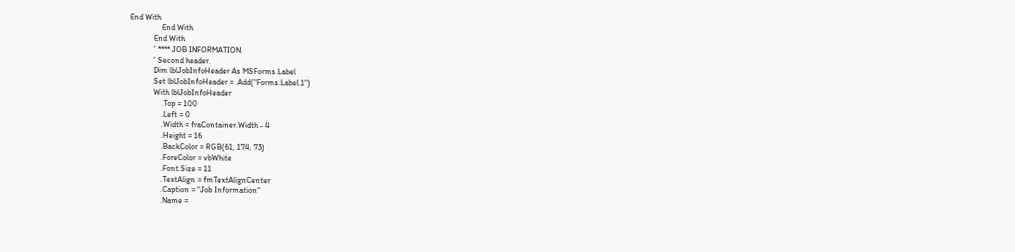End With
                End With
            End With
            ' **** JOB INFORMATION.
            ' Second header.
            Dim lblJobInfoHeader As MSForms.Label
            Set lblJobInfoHeader = .Add("Forms.Label.1")
            With lblJobInfoHeader
                .Top = 100
                .Left = 0
                .Width = fraContainer.Width - 4
                .Height = 16
                .BackColor = RGB(61, 174, 73)
                .ForeColor = vbWhite
                .Font.Size = 11
                .TextAlign = fmTextAlignCenter
                .Caption = "Job Information"
                .Name =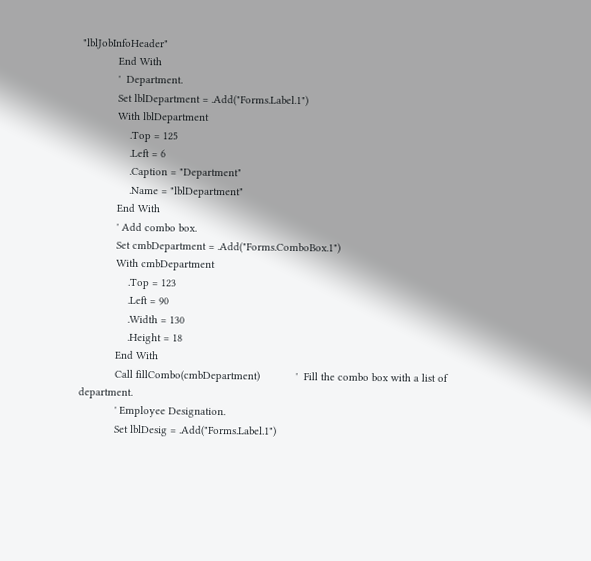"lblJobInfoHeader"
            End With
            '  Department.
            Set lblDepartment = .Add("Forms.Label.1")
            With lblDepartment
                .Top = 125
                .Left = 6
                .Caption = "Department"
                .Name = "lblDepartment"
            End With
            ' Add combo box.
            Set cmbDepartment = .Add("Forms.ComboBox.1")
            With cmbDepartment
                .Top = 123
                .Left = 90
                .Width = 130
                .Height = 18
            End With
            Call fillCombo(cmbDepartment)            '  Fill the combo box with a list of department.
            ' Employee Designation.
            Set lblDesig = .Add("Forms.Label.1")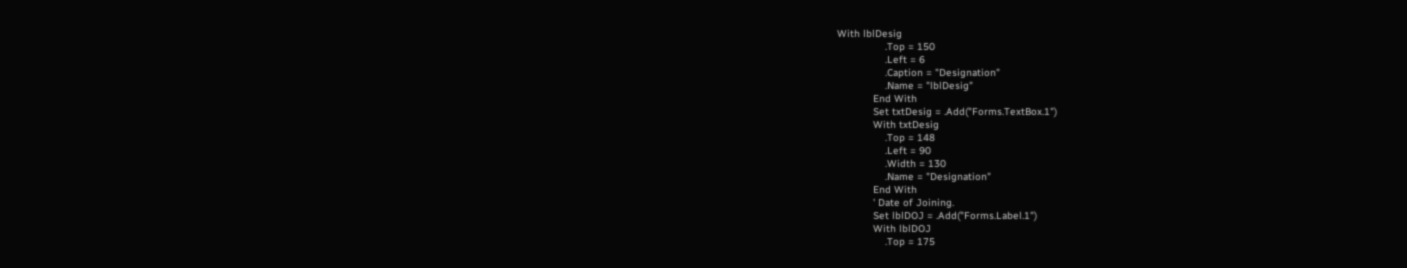With lblDesig
                .Top = 150
                .Left = 6
                .Caption = "Designation"
                .Name = "lblDesig"
            End With
            Set txtDesig = .Add("Forms.TextBox.1")
            With txtDesig
                .Top = 148
                .Left = 90
                .Width = 130
                .Name = "Designation"
            End With
            ' Date of Joining.
            Set lblDOJ = .Add("Forms.Label.1")
            With lblDOJ
                .Top = 175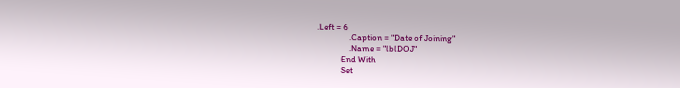.Left = 6
                .Caption = "Date of Joining"
                .Name = "lblDOJ"
            End With
            Set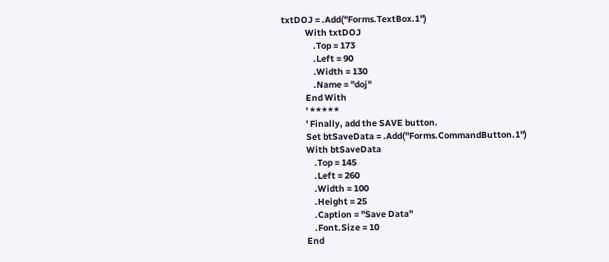txtDOJ = .Add("Forms.TextBox.1")
            With txtDOJ
                .Top = 173
                .Left = 90
                .Width = 130
                .Name = "doj"
            End With
            ' *****
            ' Finally, add the SAVE button.
            Set btSaveData = .Add("Forms.CommandButton.1")
            With btSaveData
                .Top = 145
                .Left = 260
                .Width = 100
                .Height = 25
                .Caption = "Save Data"
                .Font.Size = 10
            End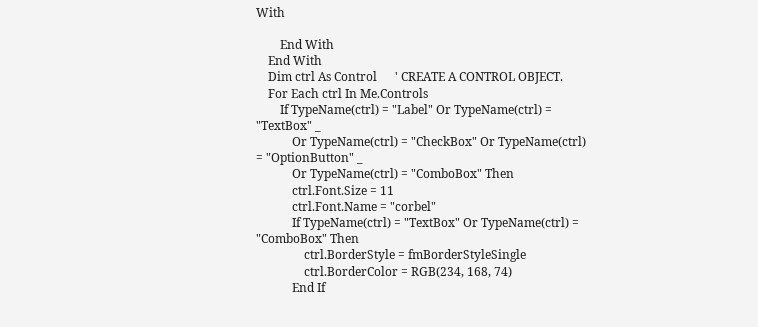With

        End With
    End With
    Dim ctrl As Control      ' CREATE A CONTROL OBJECT.
    For Each ctrl In Me.Controls
        If TypeName(ctrl) = "Label" Or TypeName(ctrl) = "TextBox" _
            Or TypeName(ctrl) = "CheckBox" Or TypeName(ctrl) = "OptionButton" _
            Or TypeName(ctrl) = "ComboBox" Then
            ctrl.Font.Size = 11
            ctrl.Font.Name = "corbel"
            If TypeName(ctrl) = "TextBox" Or TypeName(ctrl) = "ComboBox" Then
                ctrl.BorderStyle = fmBorderStyleSingle
                ctrl.BorderColor = RGB(234, 168, 74)
            End If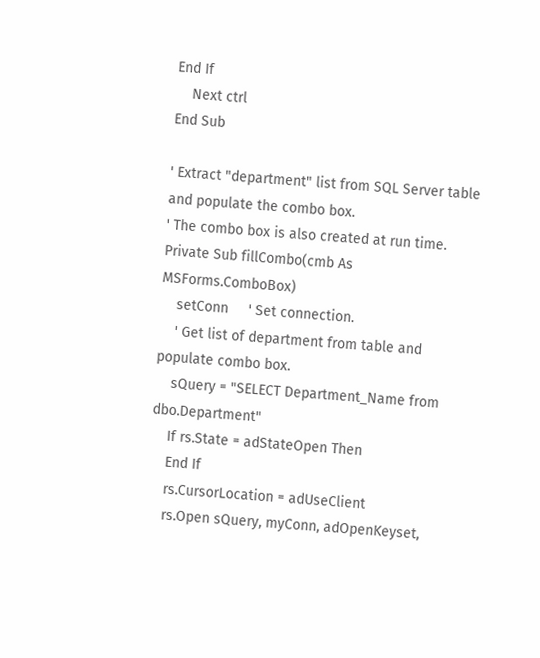End If
    Next ctrl
End Sub

' Extract "department" list from SQL Server table and populate the combo box.
' The combo box is also created at run time.
Private Sub fillCombo(cmb As MSForms.ComboBox)
    setConn     ' Set connection.
    ' Get list of department from table and populate combo box.
    sQuery = "SELECT Department_Name from dbo.Department"
    If rs.State = adStateOpen Then
    End If
    rs.CursorLocation = adUseClient
    rs.Open sQuery, myConn, adOpenKeyset,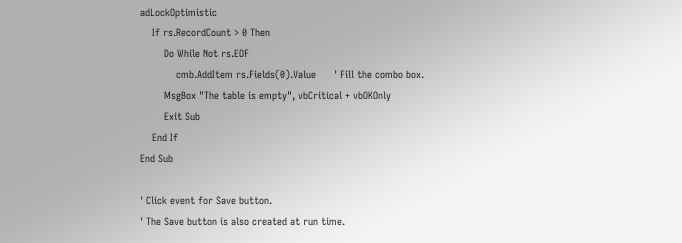adLockOptimistic
    If rs.RecordCount > 0 Then
        Do While Not rs.EOF
            cmb.AddItem rs.Fields(0).Value      ' Fill the combo box.
        MsgBox "The table is empty", vbCritical + vbOKOnly
        Exit Sub
    End If
End Sub

' Click event for Save button.
' The Save button is also created at run time.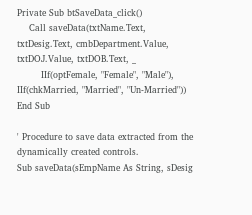Private Sub btSaveData_click()
    Call saveData(txtName.Text, txtDesig.Text, cmbDepartment.Value, txtDOJ.Value, txtDOB.Text, _
        IIf(optFemale, "Female", "Male"), IIf(chkMarried, "Married", "Un-Married"))
End Sub

' Procedure to save data extracted from the dynamically created controls.
Sub saveData(sEmpName As String, sDesig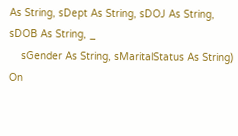As String, sDept As String, sDOJ As String, sDOB As String, _
    sGender As String, sMaritalStatus As String)
On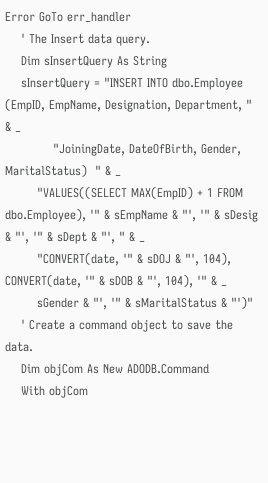Error GoTo err_handler
    ' The Insert data query.
    Dim sInsertQuery As String
    sInsertQuery = "INSERT INTO dbo.Employee (EmpID, EmpName, Designation, Department, " & _
            "JoiningDate, DateOfBirth, Gender, MaritalStatus)  " & _
        "VALUES((SELECT MAX(EmpID) + 1 FROM dbo.Employee), '" & sEmpName & "', '" & sDesig & "', '" & sDept & "', " & _
        "CONVERT(date, '" & sDOJ & "', 104), CONVERT(date, '" & sDOB & "', 104), '" & _
        sGender & "', '" & sMaritalStatus & "')"
    ' Create a command object to save the data.
    Dim objCom As New ADODB.Command
    With objCom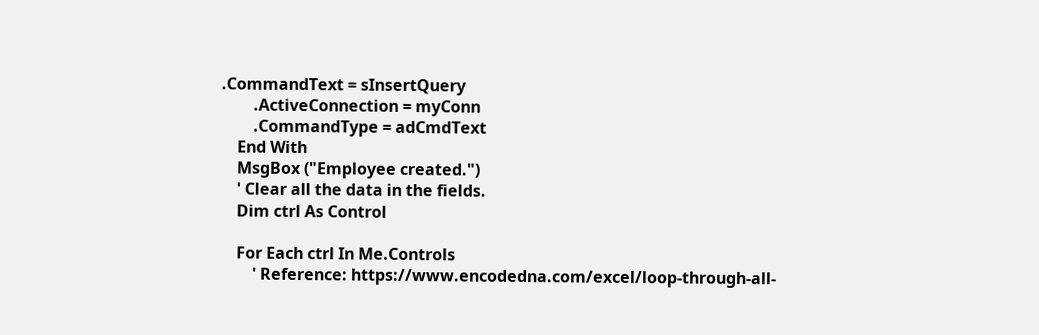.CommandText = sInsertQuery
        .ActiveConnection = myConn
        .CommandType = adCmdText
    End With
    MsgBox ("Employee created.")
    ' Clear all the data in the fields.
    Dim ctrl As Control

    For Each ctrl In Me.Controls
        ' Reference: https://www.encodedna.com/excel/loop-through-all-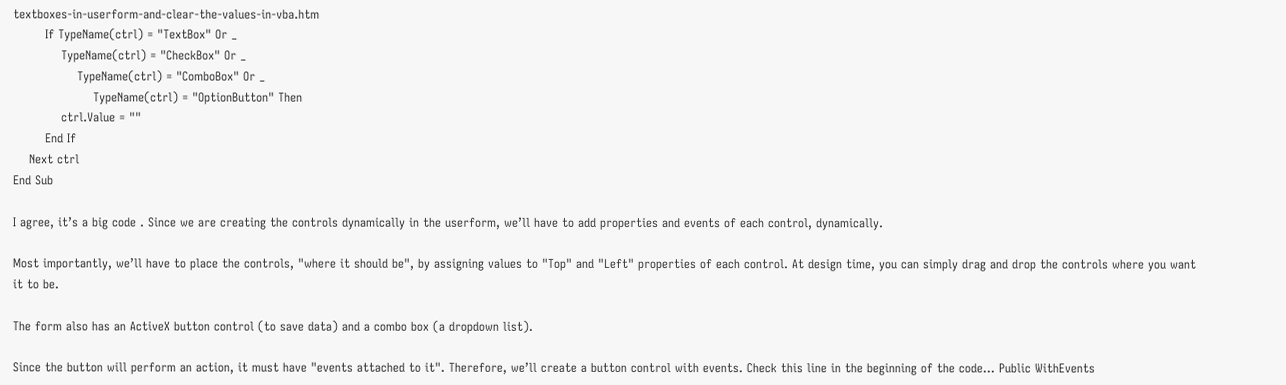textboxes-in-userform-and-clear-the-values-in-vba.htm
        If TypeName(ctrl) = "TextBox" Or _
            TypeName(ctrl) = "CheckBox" Or _
                TypeName(ctrl) = "ComboBox" Or _
                    TypeName(ctrl) = "OptionButton" Then
            ctrl.Value = ""
        End If
    Next ctrl
End Sub

I agree, it’s a big code . Since we are creating the controls dynamically in the userform, we’ll have to add properties and events of each control, dynamically.

Most importantly, we’ll have to place the controls, "where it should be", by assigning values to "Top" and "Left" properties of each control. At design time, you can simply drag and drop the controls where you want it to be.

The form also has an ActiveX button control (to save data) and a combo box (a dropdown list).

Since the button will perform an action, it must have "events attached to it". Therefore, we’ll create a button control with events. Check this line in the beginning of the code... Public WithEvents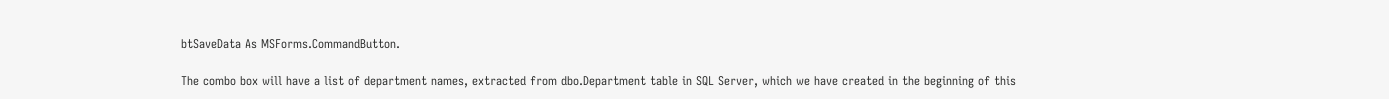btSaveData As MSForms.CommandButton.

The combo box will have a list of department names, extracted from dbo.Department table in SQL Server, which we have created in the beginning of this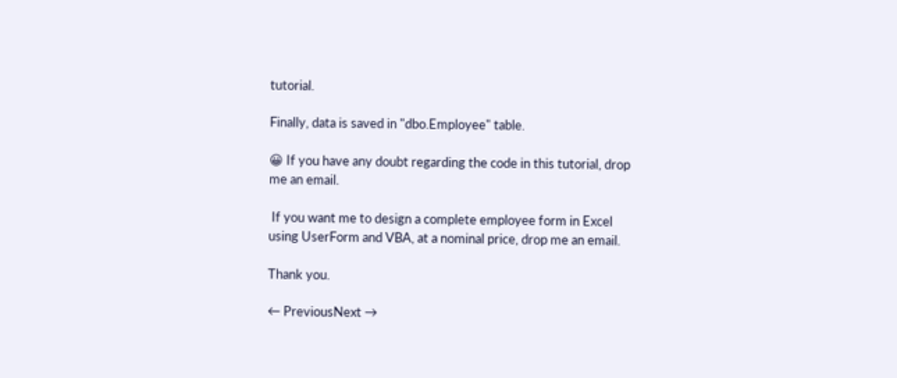tutorial.

Finally, data is saved in "dbo.Employee" table.

😀 If you have any doubt regarding the code in this tutorial, drop me an email.

 If you want me to design a complete employee form in Excel using UserForm and VBA, at a nominal price, drop me an email.

Thank you.

← PreviousNext →